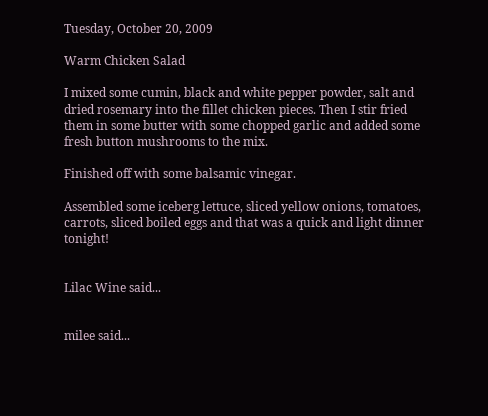Tuesday, October 20, 2009

Warm Chicken Salad

I mixed some cumin, black and white pepper powder, salt and dried rosemary into the fillet chicken pieces. Then I stir fried them in some butter with some chopped garlic and added some fresh button mushrooms to the mix.

Finished off with some balsamic vinegar.

Assembled some iceberg lettuce, sliced yellow onions, tomatoes, carrots, sliced boiled eggs and that was a quick and light dinner tonight!


Lilac Wine said...


milee said...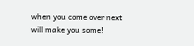when you come over next will make you some!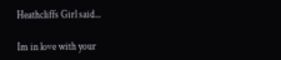Heathcliffs Girl said...

Im in love with your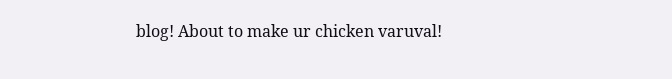blog! About to make ur chicken varuval!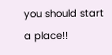you should start a place!!